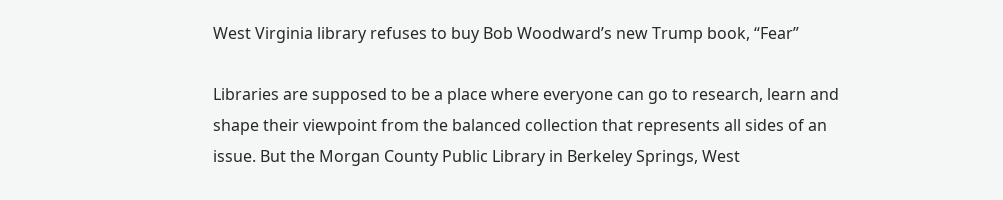West Virginia library refuses to buy Bob Woodward’s new Trump book, “Fear”

Libraries are supposed to be a place where everyone can go to research, learn and shape their viewpoint from the balanced collection that represents all sides of an issue. But the Morgan County Public Library in Berkeley Springs, West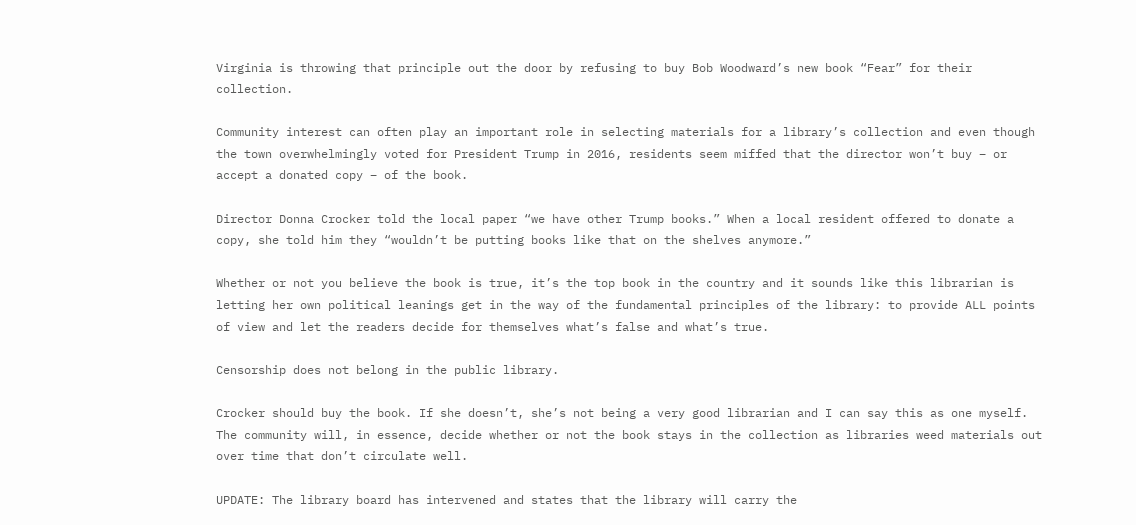Virginia is throwing that principle out the door by refusing to buy Bob Woodward’s new book “Fear” for their collection.

Community interest can often play an important role in selecting materials for a library’s collection and even though the town overwhelmingly voted for President Trump in 2016, residents seem miffed that the director won’t buy – or accept a donated copy – of the book.

Director Donna Crocker told the local paper “we have other Trump books.” When a local resident offered to donate a copy, she told him they “wouldn’t be putting books like that on the shelves anymore.”

Whether or not you believe the book is true, it’s the top book in the country and it sounds like this librarian is letting her own political leanings get in the way of the fundamental principles of the library: to provide ALL points of view and let the readers decide for themselves what’s false and what’s true.

Censorship does not belong in the public library.

Crocker should buy the book. If she doesn’t, she’s not being a very good librarian and I can say this as one myself. The community will, in essence, decide whether or not the book stays in the collection as libraries weed materials out over time that don’t circulate well.

UPDATE: The library board has intervened and states that the library will carry the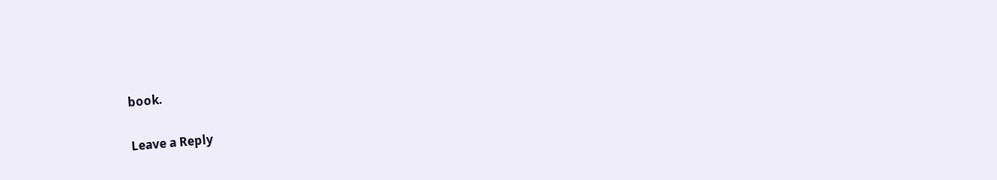book.

Leave a Reply